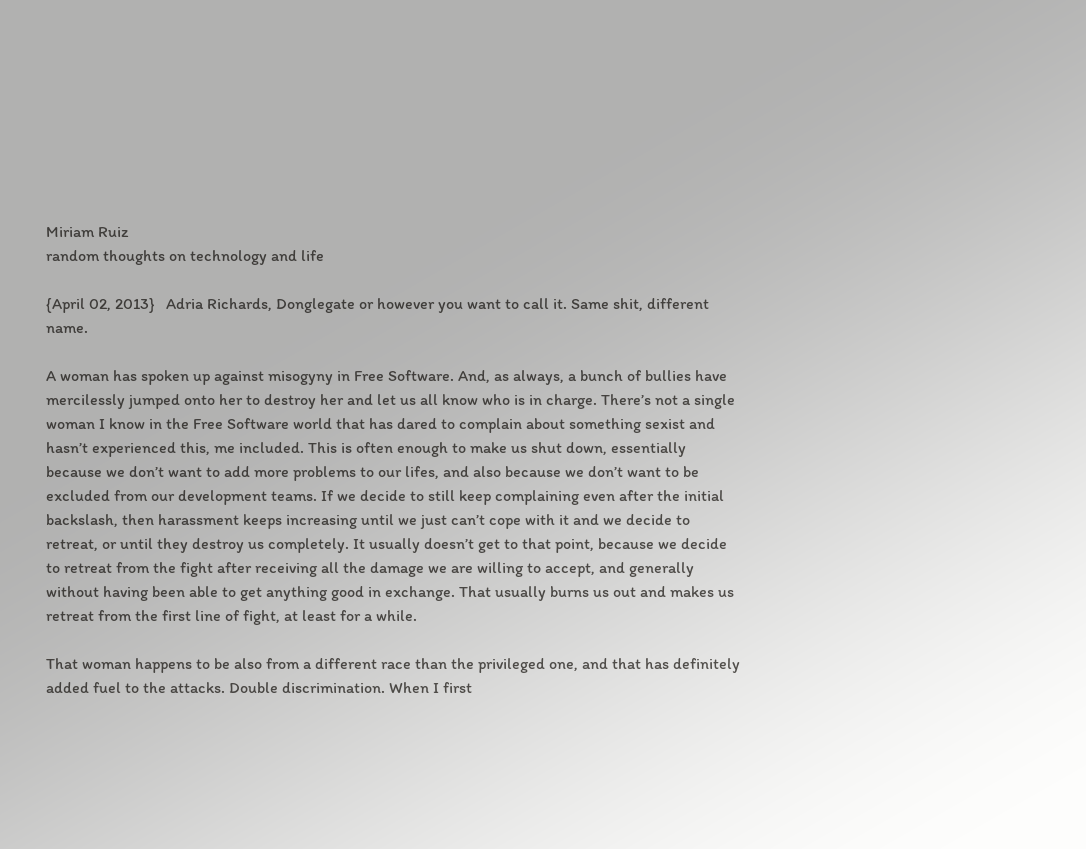Miriam Ruiz
random thoughts on technology and life

{April 02, 2013}   Adria Richards, Donglegate or however you want to call it. Same shit, different name.

A woman has spoken up against misogyny in Free Software. And, as always, a bunch of bullies have mercilessly jumped onto her to destroy her and let us all know who is in charge. There’s not a single woman I know in the Free Software world that has dared to complain about something sexist and hasn’t experienced this, me included. This is often enough to make us shut down, essentially because we don’t want to add more problems to our lifes, and also because we don’t want to be excluded from our development teams. If we decide to still keep complaining even after the initial backslash, then harassment keeps increasing until we just can’t cope with it and we decide to retreat, or until they destroy us completely. It usually doesn’t get to that point, because we decide to retreat from the fight after receiving all the damage we are willing to accept, and generally without having been able to get anything good in exchange. That usually burns us out and makes us retreat from the first line of fight, at least for a while.

That woman happens to be also from a different race than the privileged one, and that has definitely added fuel to the attacks. Double discrimination. When I first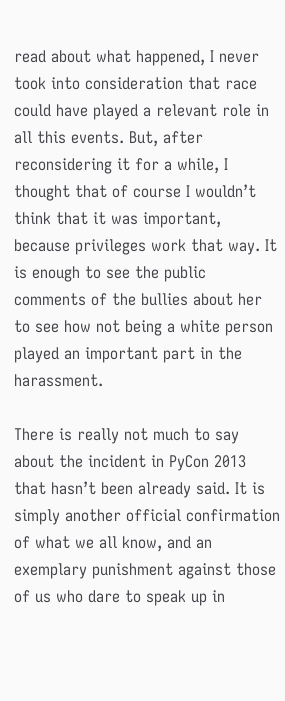read about what happened, I never took into consideration that race could have played a relevant role in all this events. But, after reconsidering it for a while, I thought that of course I wouldn’t think that it was important, because privileges work that way. It is enough to see the public comments of the bullies about her to see how not being a white person played an important part in the harassment.

There is really not much to say about the incident in PyCon 2013 that hasn’t been already said. It is simply another official confirmation of what we all know, and an exemplary punishment against those of us who dare to speak up in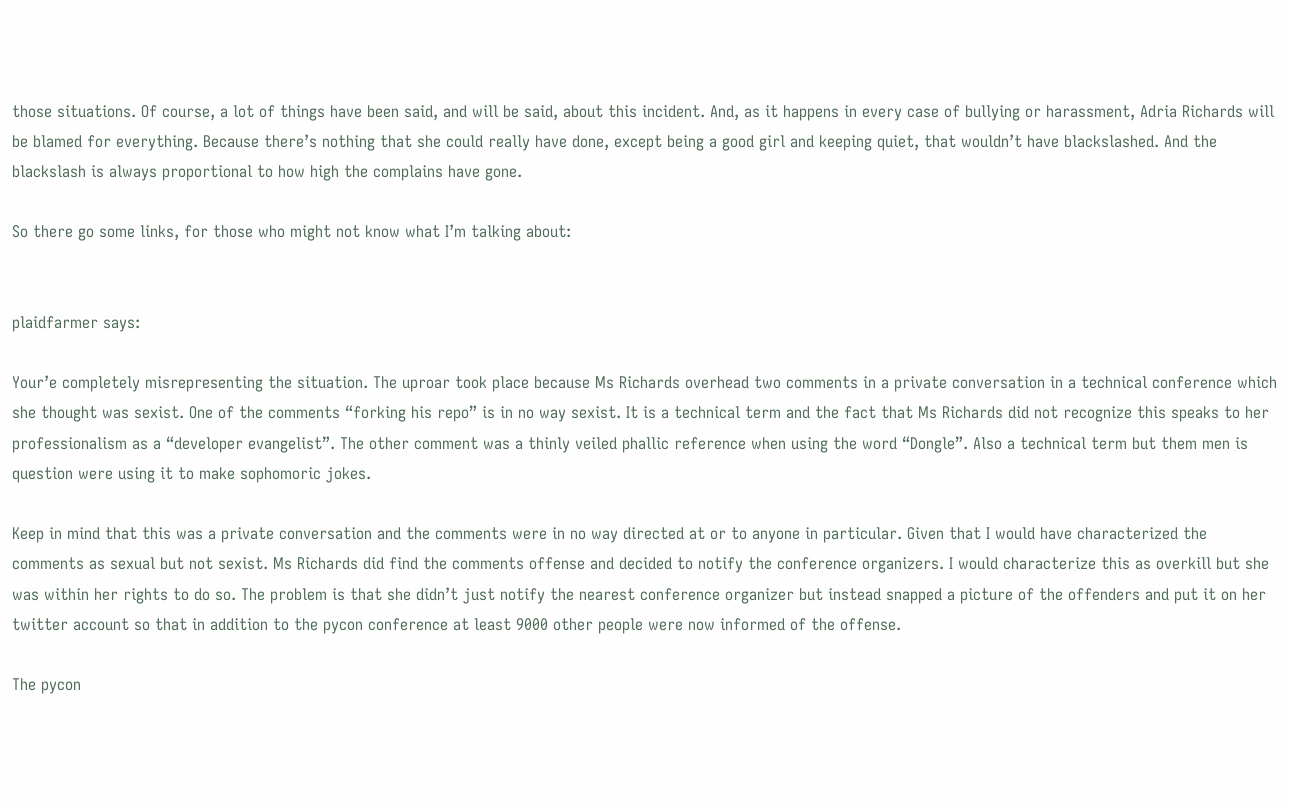those situations. Of course, a lot of things have been said, and will be said, about this incident. And, as it happens in every case of bullying or harassment, Adria Richards will be blamed for everything. Because there’s nothing that she could really have done, except being a good girl and keeping quiet, that wouldn’t have blackslashed. And the blackslash is always proportional to how high the complains have gone.

So there go some links, for those who might not know what I’m talking about:


plaidfarmer says:

Your’e completely misrepresenting the situation. The uproar took place because Ms Richards overhead two comments in a private conversation in a technical conference which she thought was sexist. One of the comments “forking his repo” is in no way sexist. It is a technical term and the fact that Ms Richards did not recognize this speaks to her professionalism as a “developer evangelist”. The other comment was a thinly veiled phallic reference when using the word “Dongle”. Also a technical term but them men is question were using it to make sophomoric jokes.

Keep in mind that this was a private conversation and the comments were in no way directed at or to anyone in particular. Given that I would have characterized the comments as sexual but not sexist. Ms Richards did find the comments offense and decided to notify the conference organizers. I would characterize this as overkill but she was within her rights to do so. The problem is that she didn’t just notify the nearest conference organizer but instead snapped a picture of the offenders and put it on her twitter account so that in addition to the pycon conference at least 9000 other people were now informed of the offense.

The pycon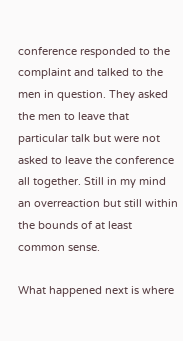conference responded to the complaint and talked to the men in question. They asked the men to leave that particular talk but were not asked to leave the conference all together. Still in my mind an overreaction but still within the bounds of at least common sense.

What happened next is where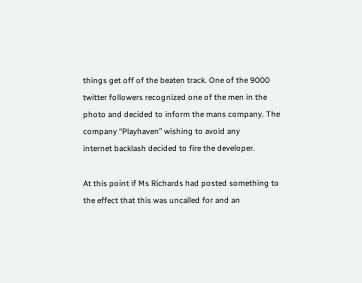things get off of the beaten track. One of the 9000 twitter followers recognized one of the men in the photo and decided to inform the mans company. The company “Playhaven” wishing to avoid any
internet backlash decided to fire the developer.

At this point if Ms Richards had posted something to the effect that this was uncalled for and an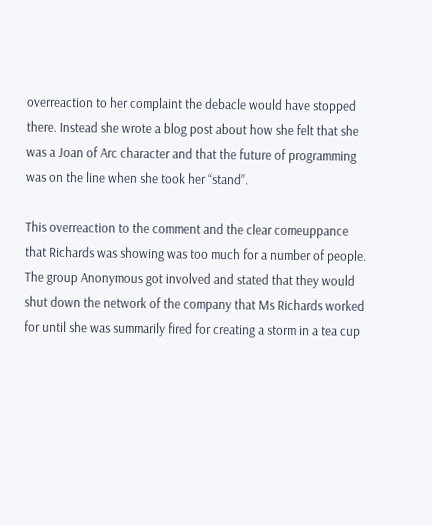overreaction to her complaint the debacle would have stopped there. Instead she wrote a blog post about how she felt that she was a Joan of Arc character and that the future of programming was on the line when she took her “stand”.

This overreaction to the comment and the clear comeuppance that Richards was showing was too much for a number of people. The group Anonymous got involved and stated that they would shut down the network of the company that Ms Richards worked for until she was summarily fired for creating a storm in a tea cup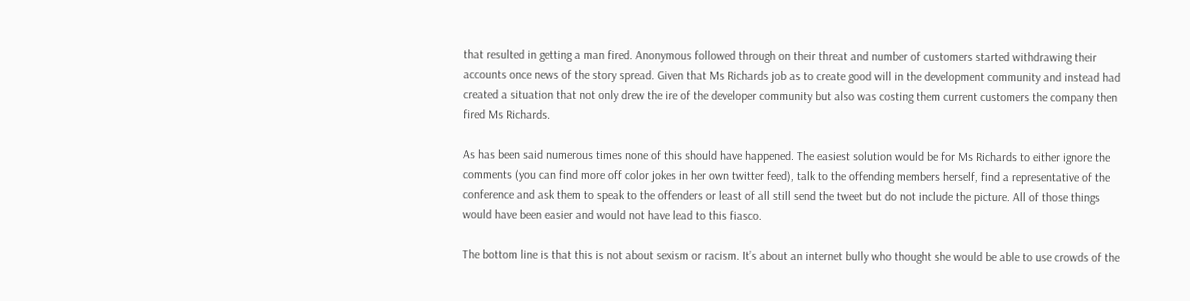that resulted in getting a man fired. Anonymous followed through on their threat and number of customers started withdrawing their accounts once news of the story spread. Given that Ms Richards job as to create good will in the development community and instead had created a situation that not only drew the ire of the developer community but also was costing them current customers the company then fired Ms Richards.

As has been said numerous times none of this should have happened. The easiest solution would be for Ms Richards to either ignore the comments (you can find more off color jokes in her own twitter feed), talk to the offending members herself, find a representative of the conference and ask them to speak to the offenders or least of all still send the tweet but do not include the picture. All of those things would have been easier and would not have lead to this fiasco.

The bottom line is that this is not about sexism or racism. It’s about an internet bully who thought she would be able to use crowds of the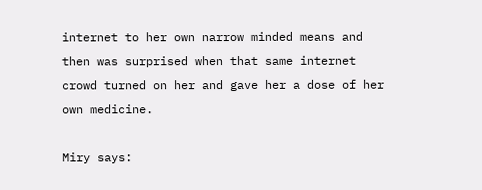internet to her own narrow minded means and then was surprised when that same internet crowd turned on her and gave her a dose of her own medicine.

Miry says: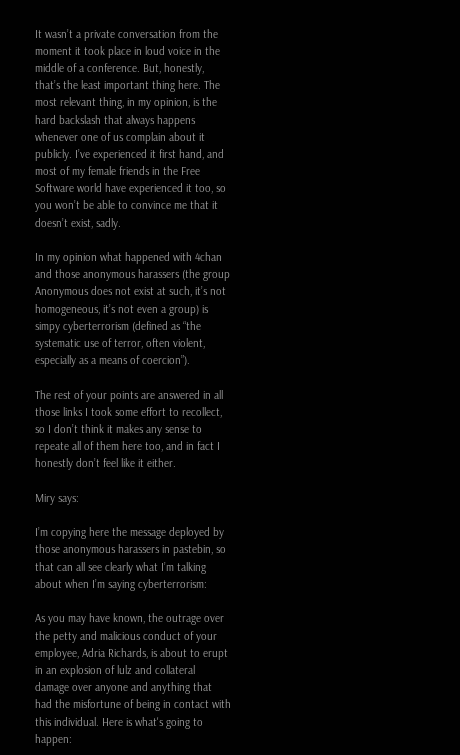It wasn’t a private conversation from the moment it took place in loud voice in the middle of a conference. But, honestly, that’s the least important thing here. The most relevant thing, in my opinion, is the hard backslash that always happens whenever one of us complain about it publicly. I’ve experienced it first hand, and most of my female friends in the Free Software world have experienced it too, so you won’t be able to convince me that it doesn’t exist, sadly.

In my opinion what happened with 4chan and those anonymous harassers (the group Anonymous does not exist at such, it’s not homogeneous, it’s not even a group) is simpy cyberterrorism (defined as “the systematic use of terror, often violent, especially as a means of coercion”).

The rest of your points are answered in all those links I took some effort to recollect, so I don’t think it makes any sense to repeate all of them here too, and in fact I honestly don’t feel like it either.

Miry says:

I’m copying here the message deployed by those anonymous harassers in pastebin, so that can all see clearly what I’m talking about when I’m saying cyberterrorism:

As you may have known, the outrage over the petty and malicious conduct of your employee, Adria Richards, is about to erupt in an explosion of lulz and collateral damage over anyone and anything that had the misfortune of being in contact with this individual. Here is what's going to happen: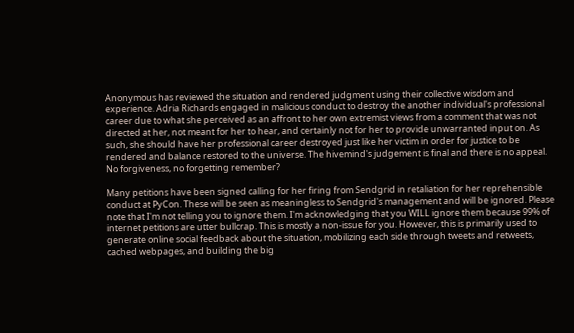Anonymous has reviewed the situation and rendered judgment using their collective wisdom and experience. Adria Richards engaged in malicious conduct to destroy the another individual's professional career due to what she perceived as an affront to her own extremist views from a comment that was not directed at her, not meant for her to hear, and certainly not for her to provide unwarranted input on. As such, she should have her professional career destroyed just like her victim in order for justice to be rendered and balance restored to the universe. The hivemind's judgement is final and there is no appeal. No forgiveness, no forgetting remember?

Many petitions have been signed calling for her firing from Sendgrid in retaliation for her reprehensible conduct at PyCon. These will be seen as meaningless to Sendgrid's management and will be ignored. Please note that I'm not telling you to ignore them. I'm acknowledging that you WILL ignore them because 99% of internet petitions are utter bullcrap. This is mostly a non-issue for you. However, this is primarily used to generate online social feedback about the situation, mobilizing each side through tweets and retweets, cached webpages, and building the big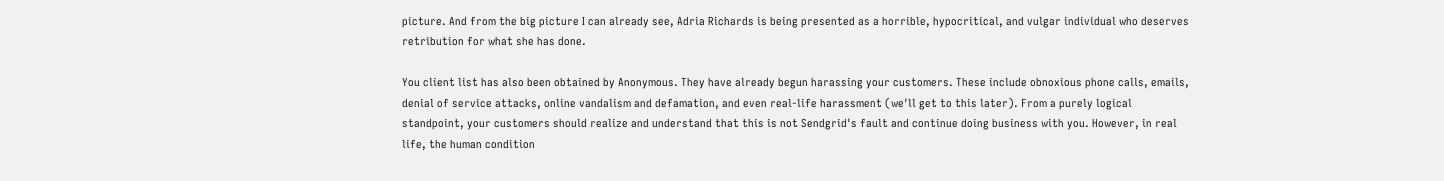picture. And from the big picture I can already see, Adria Richards is being presented as a horrible, hypocritical, and vulgar individual who deserves retribution for what she has done.

You client list has also been obtained by Anonymous. They have already begun harassing your customers. These include obnoxious phone calls, emails, denial of service attacks, online vandalism and defamation, and even real-life harassment (we'll get to this later). From a purely logical standpoint, your customers should realize and understand that this is not Sendgrid's fault and continue doing business with you. However, in real life, the human condition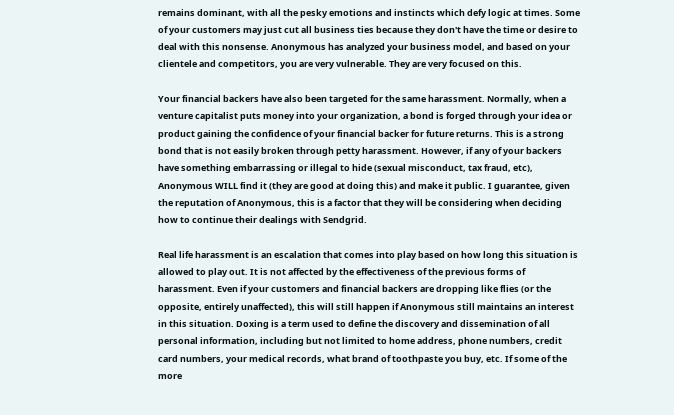remains dominant, with all the pesky emotions and instincts which defy logic at times. Some of your customers may just cut all business ties because they don't have the time or desire to deal with this nonsense. Anonymous has analyzed your business model, and based on your clientele and competitors, you are very vulnerable. They are very focused on this.

Your financial backers have also been targeted for the same harassment. Normally, when a venture capitalist puts money into your organization, a bond is forged through your idea or product gaining the confidence of your financial backer for future returns. This is a strong bond that is not easily broken through petty harassment. However, if any of your backers have something embarrassing or illegal to hide (sexual misconduct, tax fraud, etc), Anonymous WILL find it (they are good at doing this) and make it public. I guarantee, given the reputation of Anonymous, this is a factor that they will be considering when deciding how to continue their dealings with Sendgrid.

Real life harassment is an escalation that comes into play based on how long this situation is allowed to play out. It is not affected by the effectiveness of the previous forms of harassment. Even if your customers and financial backers are dropping like flies (or the opposite, entirely unaffected), this will still happen if Anonymous still maintains an interest in this situation. Doxing is a term used to define the discovery and dissemination of all personal information, including but not limited to home address, phone numbers, credit card numbers, your medical records, what brand of toothpaste you buy, etc. If some of the more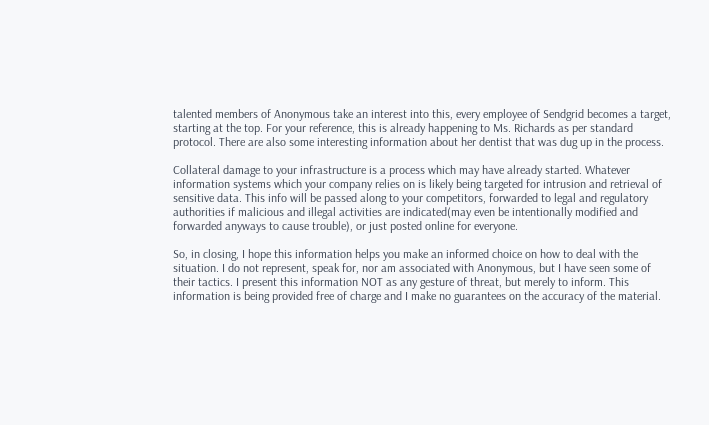talented members of Anonymous take an interest into this, every employee of Sendgrid becomes a target, starting at the top. For your reference, this is already happening to Ms. Richards as per standard protocol. There are also some interesting information about her dentist that was dug up in the process.

Collateral damage to your infrastructure is a process which may have already started. Whatever information systems which your company relies on is likely being targeted for intrusion and retrieval of sensitive data. This info will be passed along to your competitors, forwarded to legal and regulatory authorities if malicious and illegal activities are indicated(may even be intentionally modified and forwarded anyways to cause trouble), or just posted online for everyone.

So, in closing, I hope this information helps you make an informed choice on how to deal with the situation. I do not represent, speak for, nor am associated with Anonymous, but I have seen some of their tactics. I present this information NOT as any gesture of threat, but merely to inform. This information is being provided free of charge and I make no guarantees on the accuracy of the material.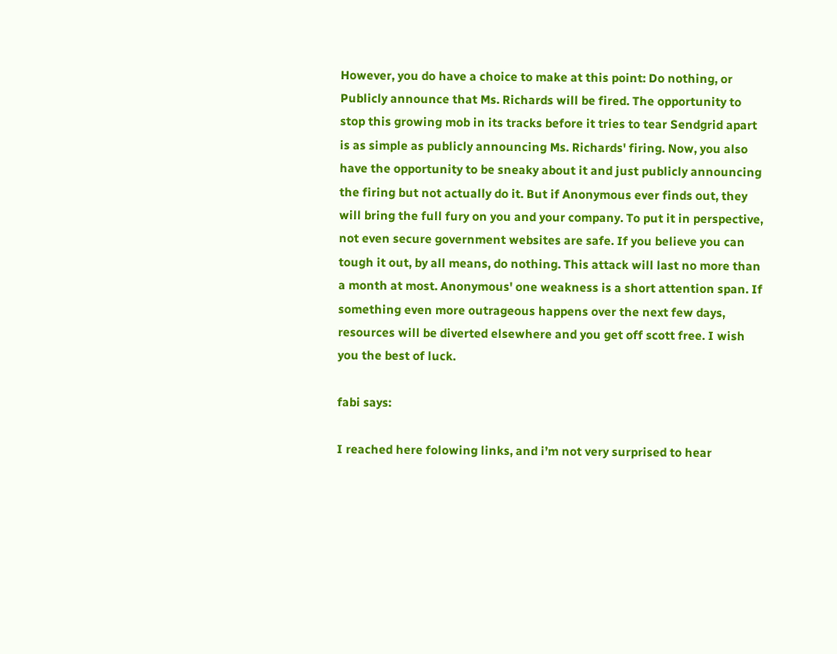However, you do have a choice to make at this point: Do nothing, or Publicly announce that Ms. Richards will be fired. The opportunity to stop this growing mob in its tracks before it tries to tear Sendgrid apart is as simple as publicly announcing Ms. Richards' firing. Now, you also have the opportunity to be sneaky about it and just publicly announcing the firing but not actually do it. But if Anonymous ever finds out, they will bring the full fury on you and your company. To put it in perspective, not even secure government websites are safe. If you believe you can tough it out, by all means, do nothing. This attack will last no more than a month at most. Anonymous' one weakness is a short attention span. If something even more outrageous happens over the next few days, resources will be diverted elsewhere and you get off scott free. I wish you the best of luck.

fabi says:

I reached here folowing links, and i’m not very surprised to hear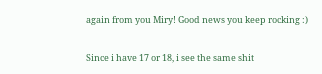again from you Miry! Good news you keep rocking :)

Since i have 17 or 18, i see the same shit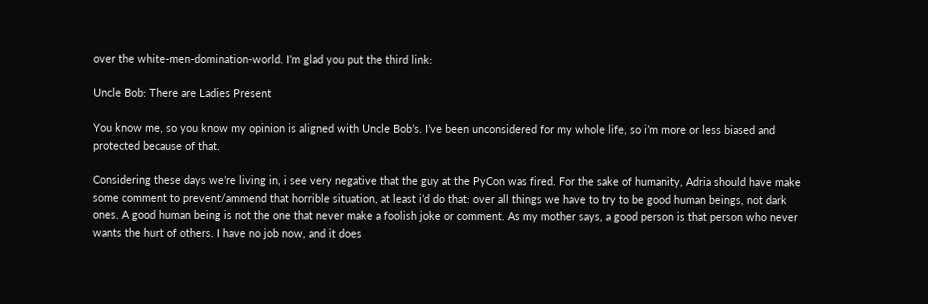over the white-men-domination-world. I’m glad you put the third link:

Uncle Bob: There are Ladies Present

You know me, so you know my opinion is aligned with Uncle Bob’s. I’ve been unconsidered for my whole life, so i’m more or less biased and protected because of that.

Considering these days we’re living in, i see very negative that the guy at the PyCon was fired. For the sake of humanity, Adria should have make some comment to prevent/ammend that horrible situation, at least i’d do that: over all things we have to try to be good human beings, not dark ones. A good human being is not the one that never make a foolish joke or comment. As my mother says, a good person is that person who never wants the hurt of others. I have no job now, and it does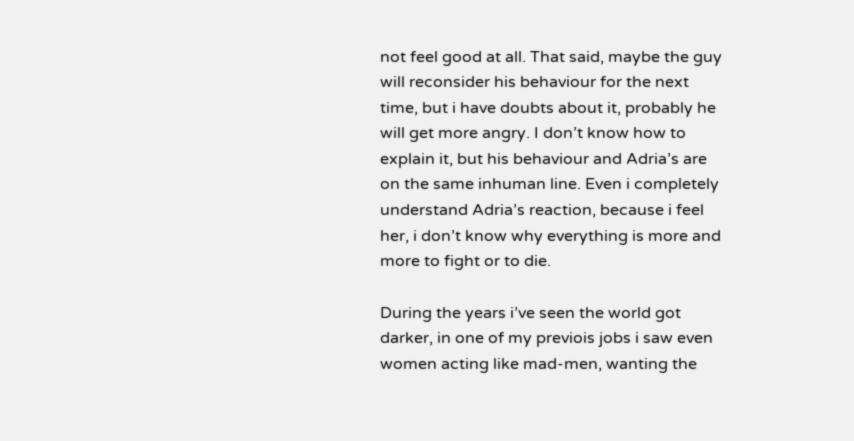not feel good at all. That said, maybe the guy will reconsider his behaviour for the next time, but i have doubts about it, probably he will get more angry. I don’t know how to explain it, but his behaviour and Adria’s are on the same inhuman line. Even i completely understand Adria’s reaction, because i feel her, i don’t know why everything is more and more to fight or to die.

During the years i’ve seen the world got darker, in one of my previois jobs i saw even women acting like mad-men, wanting the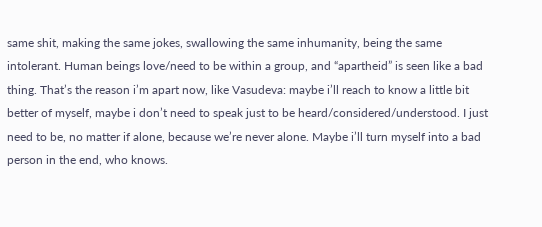same shit, making the same jokes, swallowing the same inhumanity, being the same intolerant. Human beings love/need to be within a group, and “apartheid” is seen like a bad thing. That’s the reason i’m apart now, like Vasudeva: maybe i’ll reach to know a little bit better of myself, maybe i don’t need to speak just to be heard/considered/understood. I just need to be, no matter if alone, because we’re never alone. Maybe i’ll turn myself into a bad person in the end, who knows.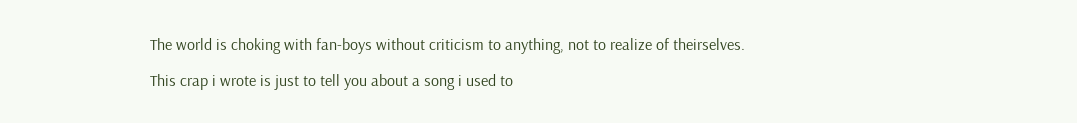The world is choking with fan-boys without criticism to anything, not to realize of theirselves.

This crap i wrote is just to tell you about a song i used to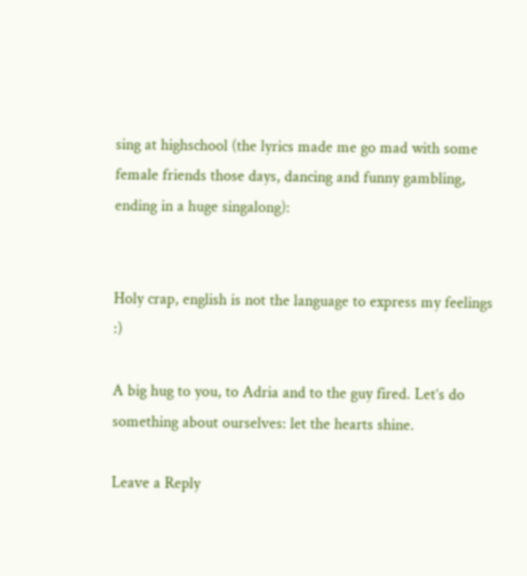sing at highschool (the lyrics made me go mad with some female friends those days, dancing and funny gambling, ending in a huge singalong):


Holy crap, english is not the language to express my feelings :)

A big hug to you, to Adria and to the guy fired. Let’s do something about ourselves: let the hearts shine.

Leave a Reply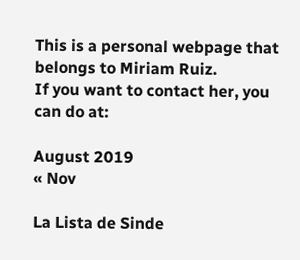This is a personal webpage that belongs to Miriam Ruiz.
If you want to contact her, you can do at:

August 2019
« Nov

La Lista de Sinde